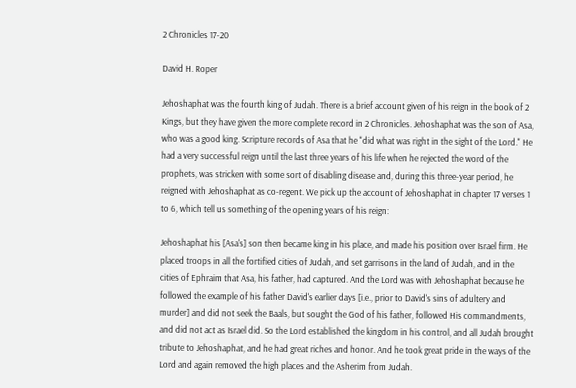2 Chronicles 17-20

David H. Roper

Jehoshaphat was the fourth king of Judah. There is a brief account given of his reign in the book of 2 Kings, but they have given the more complete record in 2 Chronicles. Jehoshaphat was the son of Asa, who was a good king. Scripture records of Asa that he "did what was right in the sight of the Lord." He had a very successful reign until the last three years of his life when he rejected the word of the prophets, was stricken with some sort of disabling disease and, during this three-year period, he reigned with Jehoshaphat as co-regent. We pick up the account of Jehoshaphat in chapter 17 verses 1 to 6, which tell us something of the opening years of his reign:

Jehoshaphat his [Asa's] son then became king in his place, and made his position over Israel firm. He placed troops in all the fortified cities of Judah, and set garrisons in the land of Judah, and in the cities of Ephraim that Asa, his father, had captured. And the Lord was with Jehoshaphat because he followed the example of his father David's earlier days [i.e., prior to David's sins of adultery and murder] and did not seek the Baals, but sought the God of his father, followed His commandments, and did not act as Israel did. So the Lord established the kingdom in his control, and all Judah brought tribute to Jehoshaphat, and he had great riches and honor. And he took great pride in the ways of the Lord and again removed the high places and the Asherim from Judah.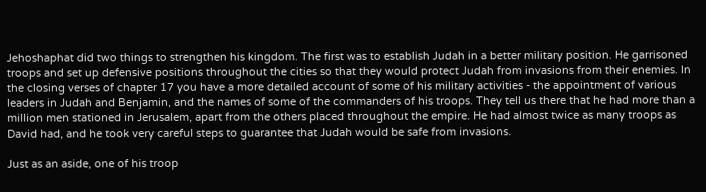Jehoshaphat did two things to strengthen his kingdom. The first was to establish Judah in a better military position. He garrisoned troops and set up defensive positions throughout the cities so that they would protect Judah from invasions from their enemies. In the closing verses of chapter 17 you have a more detailed account of some of his military activities - the appointment of various leaders in Judah and Benjamin, and the names of some of the commanders of his troops. They tell us there that he had more than a million men stationed in Jerusalem, apart from the others placed throughout the empire. He had almost twice as many troops as David had, and he took very careful steps to guarantee that Judah would be safe from invasions.

Just as an aside, one of his troop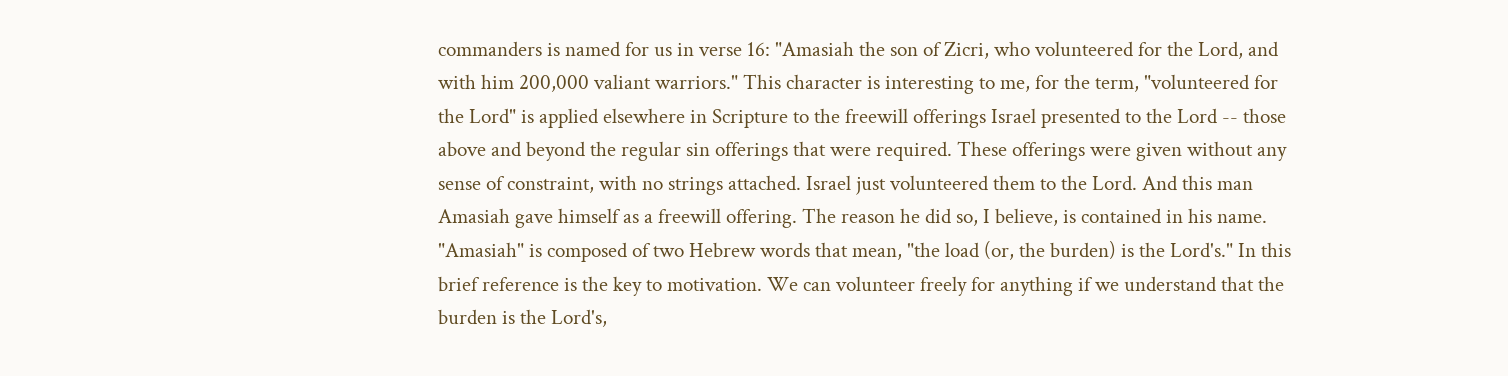commanders is named for us in verse 16: "Amasiah the son of Zicri, who volunteered for the Lord, and with him 200,000 valiant warriors." This character is interesting to me, for the term, "volunteered for the Lord" is applied elsewhere in Scripture to the freewill offerings Israel presented to the Lord -- those above and beyond the regular sin offerings that were required. These offerings were given without any sense of constraint, with no strings attached. Israel just volunteered them to the Lord. And this man Amasiah gave himself as a freewill offering. The reason he did so, I believe, is contained in his name. "Amasiah" is composed of two Hebrew words that mean, "the load (or, the burden) is the Lord's." In this brief reference is the key to motivation. We can volunteer freely for anything if we understand that the burden is the Lord's,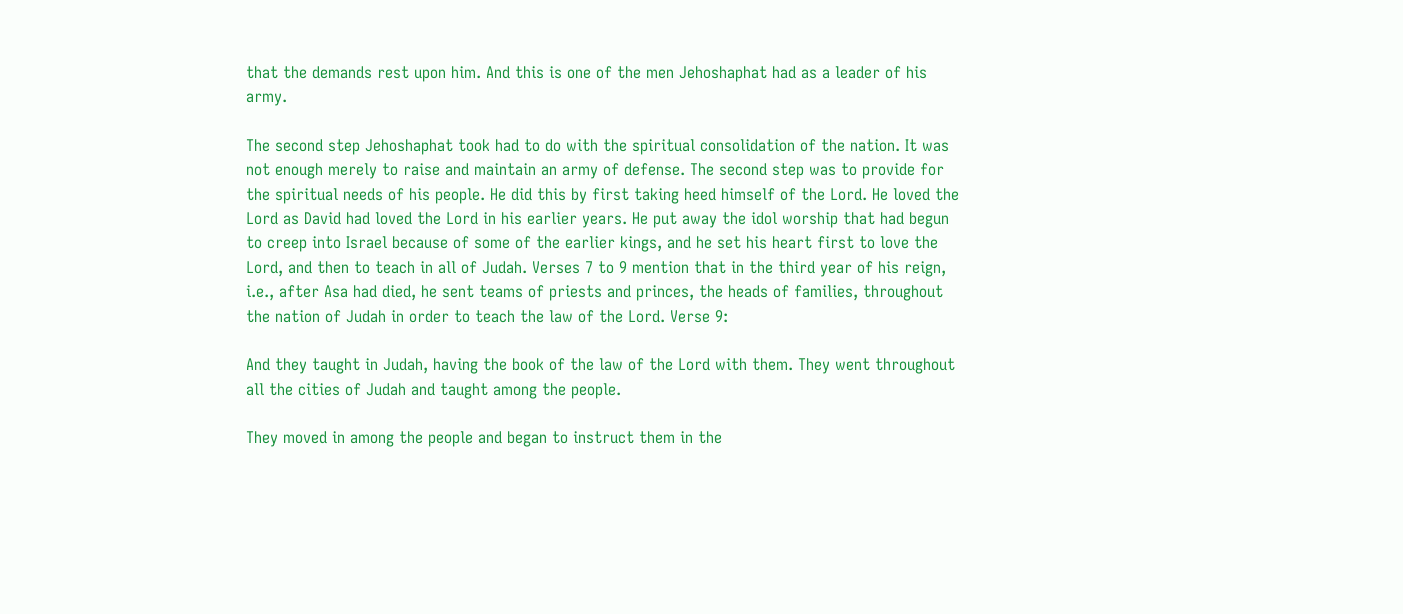that the demands rest upon him. And this is one of the men Jehoshaphat had as a leader of his army.

The second step Jehoshaphat took had to do with the spiritual consolidation of the nation. It was not enough merely to raise and maintain an army of defense. The second step was to provide for the spiritual needs of his people. He did this by first taking heed himself of the Lord. He loved the Lord as David had loved the Lord in his earlier years. He put away the idol worship that had begun to creep into Israel because of some of the earlier kings, and he set his heart first to love the Lord, and then to teach in all of Judah. Verses 7 to 9 mention that in the third year of his reign, i.e., after Asa had died, he sent teams of priests and princes, the heads of families, throughout the nation of Judah in order to teach the law of the Lord. Verse 9:

And they taught in Judah, having the book of the law of the Lord with them. They went throughout all the cities of Judah and taught among the people.

They moved in among the people and began to instruct them in the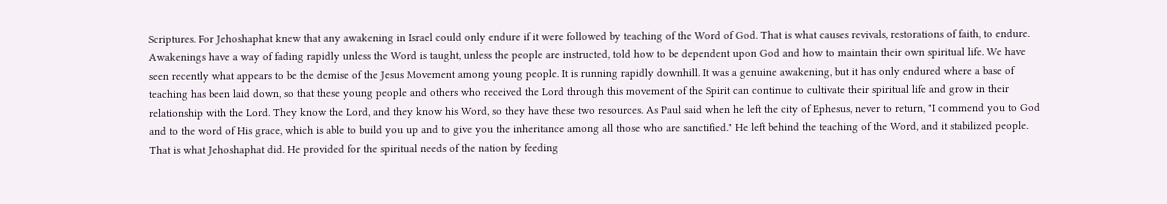Scriptures. For Jehoshaphat knew that any awakening in Israel could only endure if it were followed by teaching of the Word of God. That is what causes revivals, restorations of faith, to endure. Awakenings have a way of fading rapidly unless the Word is taught, unless the people are instructed, told how to be dependent upon God and how to maintain their own spiritual life. We have seen recently what appears to be the demise of the Jesus Movement among young people. It is running rapidly downhill. It was a genuine awakening, but it has only endured where a base of teaching has been laid down, so that these young people and others who received the Lord through this movement of the Spirit can continue to cultivate their spiritual life and grow in their relationship with the Lord. They know the Lord, and they know his Word, so they have these two resources. As Paul said when he left the city of Ephesus, never to return, "I commend you to God and to the word of His grace, which is able to build you up and to give you the inheritance among all those who are sanctified." He left behind the teaching of the Word, and it stabilized people. That is what Jehoshaphat did. He provided for the spiritual needs of the nation by feeding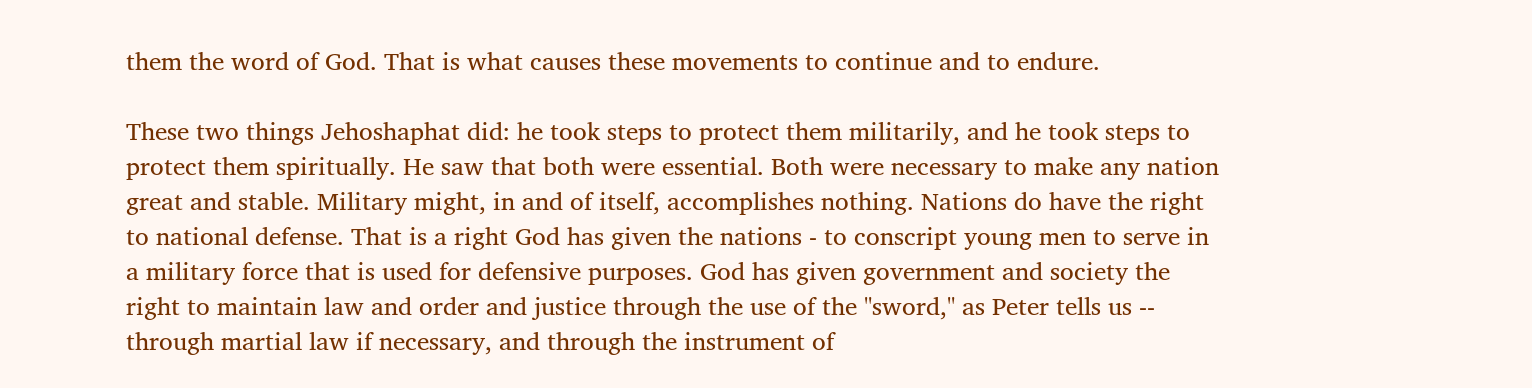them the word of God. That is what causes these movements to continue and to endure.

These two things Jehoshaphat did: he took steps to protect them militarily, and he took steps to protect them spiritually. He saw that both were essential. Both were necessary to make any nation great and stable. Military might, in and of itself, accomplishes nothing. Nations do have the right to national defense. That is a right God has given the nations - to conscript young men to serve in a military force that is used for defensive purposes. God has given government and society the right to maintain law and order and justice through the use of the "sword," as Peter tells us -- through martial law if necessary, and through the instrument of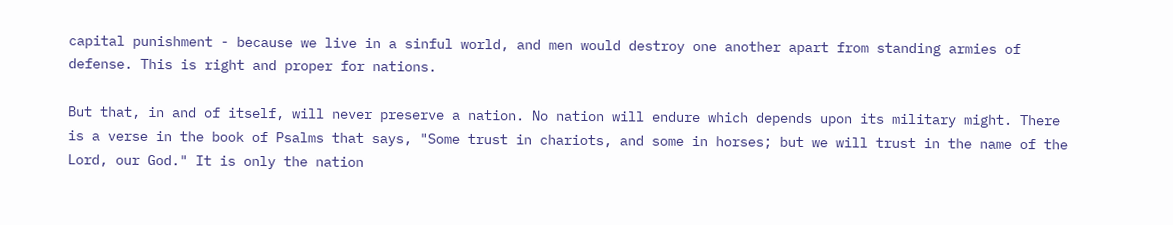capital punishment - because we live in a sinful world, and men would destroy one another apart from standing armies of defense. This is right and proper for nations.

But that, in and of itself, will never preserve a nation. No nation will endure which depends upon its military might. There is a verse in the book of Psalms that says, "Some trust in chariots, and some in horses; but we will trust in the name of the Lord, our God." It is only the nation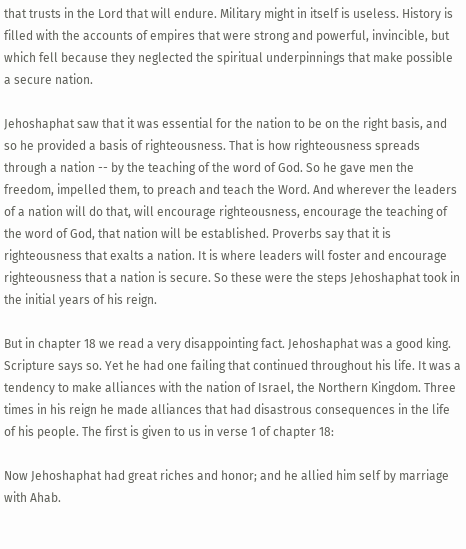that trusts in the Lord that will endure. Military might in itself is useless. History is filled with the accounts of empires that were strong and powerful, invincible, but which fell because they neglected the spiritual underpinnings that make possible a secure nation.

Jehoshaphat saw that it was essential for the nation to be on the right basis, and so he provided a basis of righteousness. That is how righteousness spreads through a nation -- by the teaching of the word of God. So he gave men the freedom, impelled them, to preach and teach the Word. And wherever the leaders of a nation will do that, will encourage righteousness, encourage the teaching of the word of God, that nation will be established. Proverbs say that it is righteousness that exalts a nation. It is where leaders will foster and encourage righteousness that a nation is secure. So these were the steps Jehoshaphat took in the initial years of his reign.

But in chapter 18 we read a very disappointing fact. Jehoshaphat was a good king. Scripture says so. Yet he had one failing that continued throughout his life. It was a tendency to make alliances with the nation of Israel, the Northern Kingdom. Three times in his reign he made alliances that had disastrous consequences in the life of his people. The first is given to us in verse 1 of chapter 18:

Now Jehoshaphat had great riches and honor; and he allied him self by marriage with Ahab.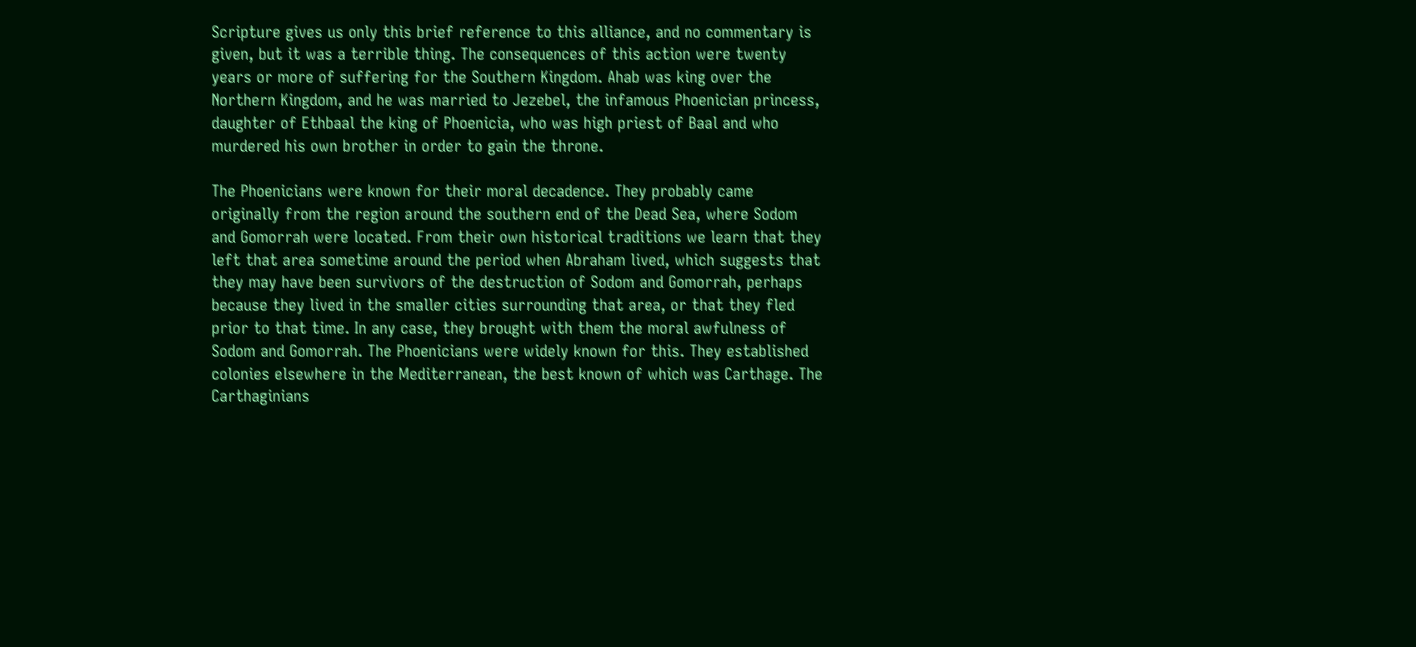Scripture gives us only this brief reference to this alliance, and no commentary is given, but it was a terrible thing. The consequences of this action were twenty years or more of suffering for the Southern Kingdom. Ahab was king over the Northern Kingdom, and he was married to Jezebel, the infamous Phoenician princess, daughter of Ethbaal the king of Phoenicia, who was high priest of Baal and who murdered his own brother in order to gain the throne.

The Phoenicians were known for their moral decadence. They probably came originally from the region around the southern end of the Dead Sea, where Sodom and Gomorrah were located. From their own historical traditions we learn that they left that area sometime around the period when Abraham lived, which suggests that they may have been survivors of the destruction of Sodom and Gomorrah, perhaps because they lived in the smaller cities surrounding that area, or that they fled prior to that time. In any case, they brought with them the moral awfulness of Sodom and Gomorrah. The Phoenicians were widely known for this. They established colonies elsewhere in the Mediterranean, the best known of which was Carthage. The Carthaginians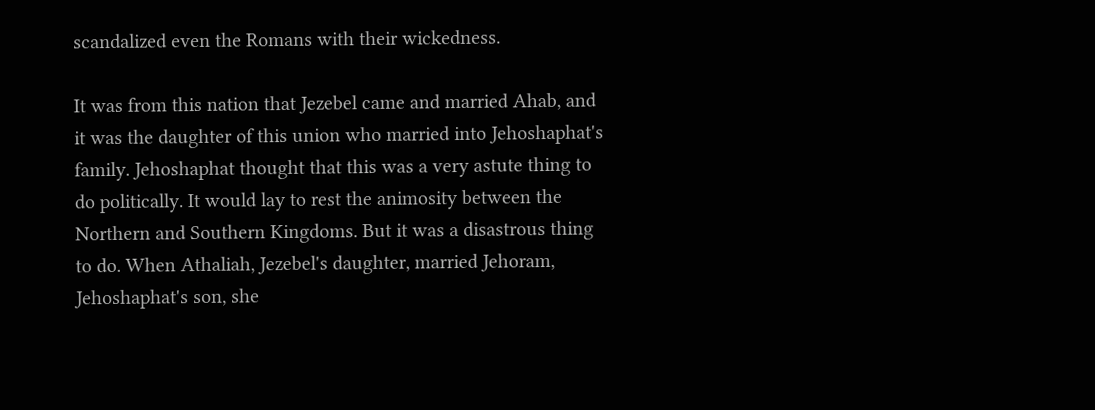scandalized even the Romans with their wickedness.

It was from this nation that Jezebel came and married Ahab, and it was the daughter of this union who married into Jehoshaphat's family. Jehoshaphat thought that this was a very astute thing to do politically. It would lay to rest the animosity between the Northern and Southern Kingdoms. But it was a disastrous thing to do. When Athaliah, Jezebel's daughter, married Jehoram, Jehoshaphat's son, she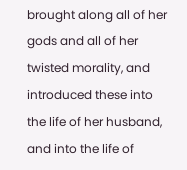brought along all of her gods and all of her twisted morality, and introduced these into the life of her husband, and into the life of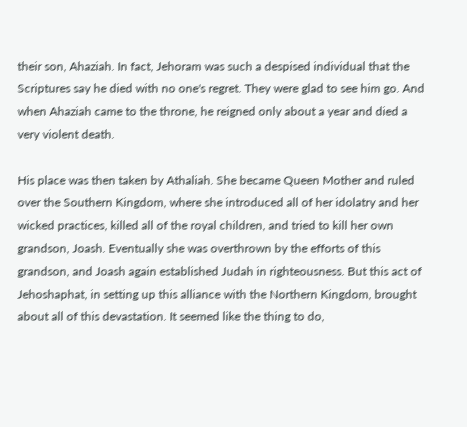their son, Ahaziah. In fact, Jehoram was such a despised individual that the Scriptures say he died with no one's regret. They were glad to see him go. And when Ahaziah came to the throne, he reigned only about a year and died a very violent death.

His place was then taken by Athaliah. She became Queen Mother and ruled over the Southern Kingdom, where she introduced all of her idolatry and her wicked practices, killed all of the royal children, and tried to kill her own grandson, Joash. Eventually she was overthrown by the efforts of this grandson, and Joash again established Judah in righteousness. But this act of Jehoshaphat, in setting up this alliance with the Northern Kingdom, brought about all of this devastation. It seemed like the thing to do,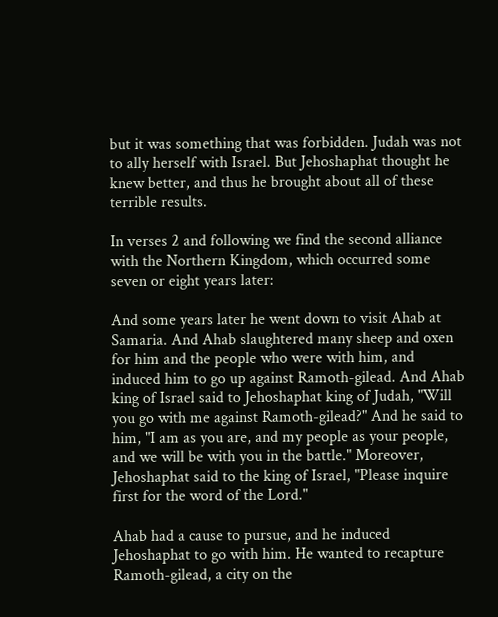but it was something that was forbidden. Judah was not to ally herself with Israel. But Jehoshaphat thought he knew better, and thus he brought about all of these terrible results.

In verses 2 and following we find the second alliance with the Northern Kingdom, which occurred some seven or eight years later:

And some years later he went down to visit Ahab at Samaria. And Ahab slaughtered many sheep and oxen for him and the people who were with him, and induced him to go up against Ramoth-gilead. And Ahab king of Israel said to Jehoshaphat king of Judah, "Will you go with me against Ramoth-gilead?" And he said to him, "I am as you are, and my people as your people, and we will be with you in the battle." Moreover, Jehoshaphat said to the king of Israel, "Please inquire first for the word of the Lord."

Ahab had a cause to pursue, and he induced Jehoshaphat to go with him. He wanted to recapture Ramoth-gilead, a city on the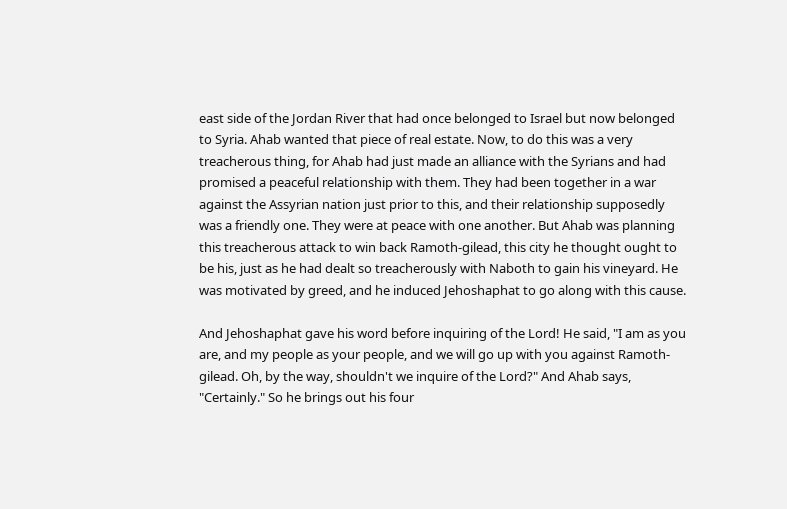east side of the Jordan River that had once belonged to Israel but now belonged to Syria. Ahab wanted that piece of real estate. Now, to do this was a very treacherous thing, for Ahab had just made an alliance with the Syrians and had promised a peaceful relationship with them. They had been together in a war against the Assyrian nation just prior to this, and their relationship supposedly was a friendly one. They were at peace with one another. But Ahab was planning this treacherous attack to win back Ramoth-gilead, this city he thought ought to be his, just as he had dealt so treacherously with Naboth to gain his vineyard. He was motivated by greed, and he induced Jehoshaphat to go along with this cause.

And Jehoshaphat gave his word before inquiring of the Lord! He said, "I am as you are, and my people as your people, and we will go up with you against Ramoth-gilead. Oh, by the way, shouldn't we inquire of the Lord?" And Ahab says, "Certainly." So he brings out his four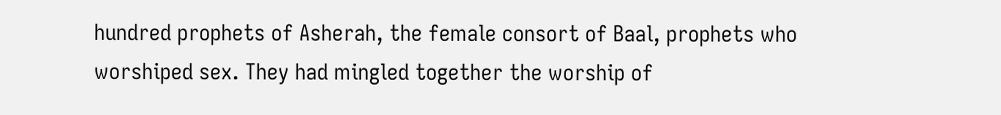hundred prophets of Asherah, the female consort of Baal, prophets who worshiped sex. They had mingled together the worship of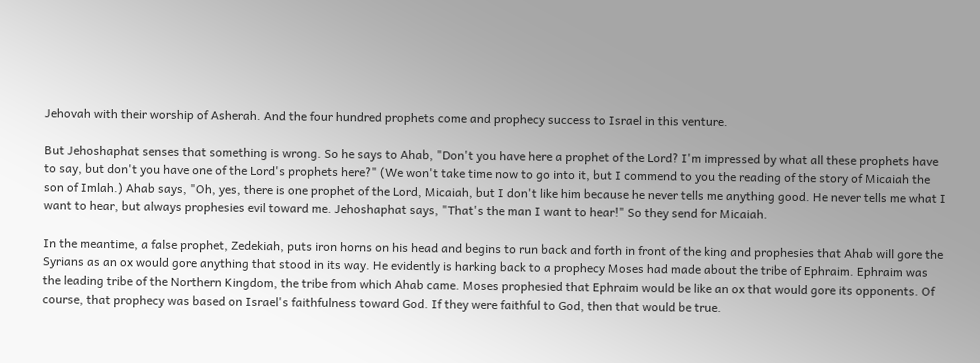Jehovah with their worship of Asherah. And the four hundred prophets come and prophecy success to Israel in this venture.

But Jehoshaphat senses that something is wrong. So he says to Ahab, "Don't you have here a prophet of the Lord? I'm impressed by what all these prophets have to say, but don't you have one of the Lord's prophets here?" (We won't take time now to go into it, but I commend to you the reading of the story of Micaiah the son of Imlah.) Ahab says, "Oh, yes, there is one prophet of the Lord, Micaiah, but I don't like him because he never tells me anything good. He never tells me what I want to hear, but always prophesies evil toward me. Jehoshaphat says, "That's the man I want to hear!" So they send for Micaiah.

In the meantime, a false prophet, Zedekiah, puts iron horns on his head and begins to run back and forth in front of the king and prophesies that Ahab will gore the Syrians as an ox would gore anything that stood in its way. He evidently is harking back to a prophecy Moses had made about the tribe of Ephraim. Ephraim was the leading tribe of the Northern Kingdom, the tribe from which Ahab came. Moses prophesied that Ephraim would be like an ox that would gore its opponents. Of course, that prophecy was based on Israel's faithfulness toward God. If they were faithful to God, then that would be true.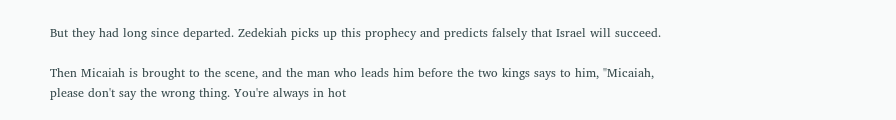But they had long since departed. Zedekiah picks up this prophecy and predicts falsely that Israel will succeed.

Then Micaiah is brought to the scene, and the man who leads him before the two kings says to him, "Micaiah, please don't say the wrong thing. You're always in hot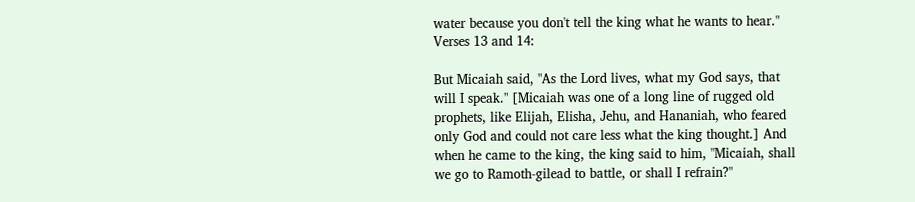water because you don't tell the king what he wants to hear." Verses 13 and 14:

But Micaiah said, "As the Lord lives, what my God says, that will I speak." [Micaiah was one of a long line of rugged old prophets, like Elijah, Elisha, Jehu, and Hananiah, who feared only God and could not care less what the king thought.] And when he came to the king, the king said to him, "Micaiah, shall we go to Ramoth-gilead to battle, or shall I refrain?"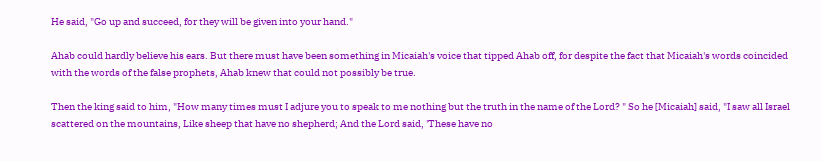He said, "Go up and succeed, for they will be given into your hand."

Ahab could hardly believe his ears. But there must have been something in Micaiah's voice that tipped Ahab off, for despite the fact that Micaiah's words coincided with the words of the false prophets, Ahab knew that could not possibly be true.

Then the king said to him, "How many times must I adjure you to speak to me nothing but the truth in the name of the Lord? " So he [Micaiah] said, "I saw all Israel scattered on the mountains, Like sheep that have no shepherd; And the Lord said, 'These have no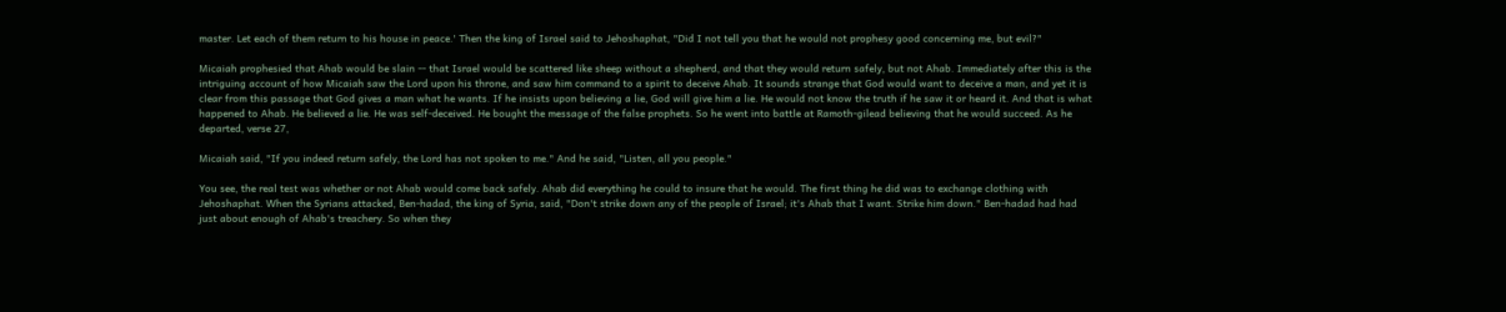master. Let each of them return to his house in peace.' Then the king of Israel said to Jehoshaphat, "Did I not tell you that he would not prophesy good concerning me, but evil?"

Micaiah prophesied that Ahab would be slain -- that Israel would be scattered like sheep without a shepherd, and that they would return safely, but not Ahab. Immediately after this is the intriguing account of how Micaiah saw the Lord upon his throne, and saw him command to a spirit to deceive Ahab. It sounds strange that God would want to deceive a man, and yet it is clear from this passage that God gives a man what he wants. If he insists upon believing a lie, God will give him a lie. He would not know the truth if he saw it or heard it. And that is what happened to Ahab. He believed a lie. He was self-deceived. He bought the message of the false prophets. So he went into battle at Ramoth-gilead believing that he would succeed. As he departed, verse 27,

Micaiah said, "If you indeed return safely, the Lord has not spoken to me." And he said, "Listen, all you people."

You see, the real test was whether or not Ahab would come back safely. Ahab did everything he could to insure that he would. The first thing he did was to exchange clothing with Jehoshaphat. When the Syrians attacked, Ben-hadad, the king of Syria, said, "Don't strike down any of the people of Israel; it's Ahab that I want. Strike him down." Ben-hadad had had just about enough of Ahab's treachery. So when they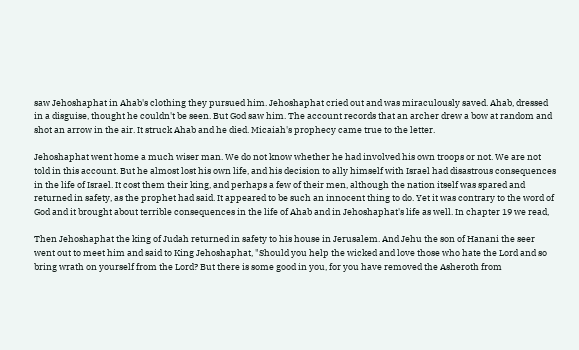saw Jehoshaphat in Ahab's clothing they pursued him. Jehoshaphat cried out and was miraculously saved. Ahab, dressed in a disguise, thought he couldn't be seen. But God saw him. The account records that an archer drew a bow at random and shot an arrow in the air. It struck Ahab and he died. Micaiah's prophecy came true to the letter.

Jehoshaphat went home a much wiser man. We do not know whether he had involved his own troops or not. We are not told in this account. But he almost lost his own life, and his decision to ally himself with Israel had disastrous consequences in the life of Israel. It cost them their king, and perhaps a few of their men, although the nation itself was spared and returned in safety, as the prophet had said. It appeared to be such an innocent thing to do. Yet it was contrary to the word of God and it brought about terrible consequences in the life of Ahab and in Jehoshaphat's life as well. In chapter 19 we read,

Then Jehoshaphat the king of Judah returned in safety to his house in Jerusalem. And Jehu the son of Hanani the seer went out to meet him and said to King Jehoshaphat, "Should you help the wicked and love those who hate the Lord and so bring wrath on yourself from the Lord? But there is some good in you, for you have removed the Asheroth from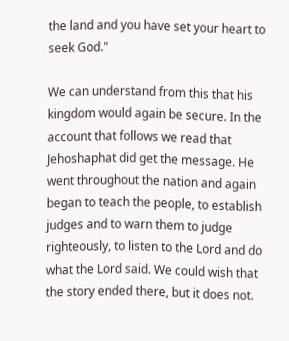the land and you have set your heart to seek God."

We can understand from this that his kingdom would again be secure. In the account that follows we read that Jehoshaphat did get the message. He went throughout the nation and again began to teach the people, to establish judges and to warn them to judge righteously, to listen to the Lord and do what the Lord said. We could wish that the story ended there, but it does not.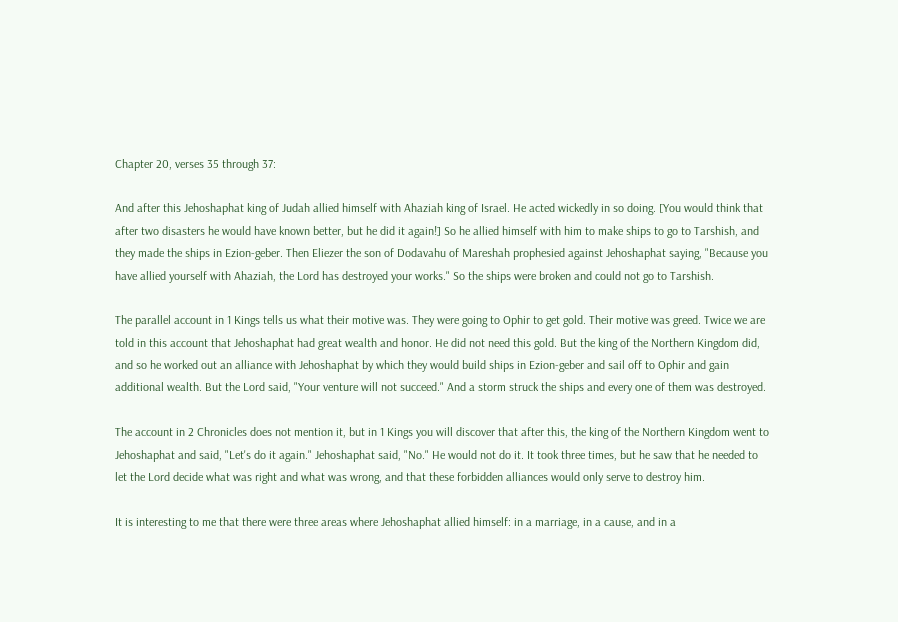Chapter 20, verses 35 through 37:

And after this Jehoshaphat king of Judah allied himself with Ahaziah king of Israel. He acted wickedly in so doing. [You would think that after two disasters he would have known better, but he did it again!] So he allied himself with him to make ships to go to Tarshish, and they made the ships in Ezion-geber. Then Eliezer the son of Dodavahu of Mareshah prophesied against Jehoshaphat saying, "Because you have allied yourself with Ahaziah, the Lord has destroyed your works." So the ships were broken and could not go to Tarshish.

The parallel account in 1 Kings tells us what their motive was. They were going to Ophir to get gold. Their motive was greed. Twice we are told in this account that Jehoshaphat had great wealth and honor. He did not need this gold. But the king of the Northern Kingdom did, and so he worked out an alliance with Jehoshaphat by which they would build ships in Ezion-geber and sail off to Ophir and gain additional wealth. But the Lord said, "Your venture will not succeed." And a storm struck the ships and every one of them was destroyed.

The account in 2 Chronicles does not mention it, but in 1 Kings you will discover that after this, the king of the Northern Kingdom went to Jehoshaphat and said, "Let's do it again." Jehoshaphat said, "No." He would not do it. It took three times, but he saw that he needed to let the Lord decide what was right and what was wrong, and that these forbidden alliances would only serve to destroy him.

It is interesting to me that there were three areas where Jehoshaphat allied himself: in a marriage, in a cause, and in a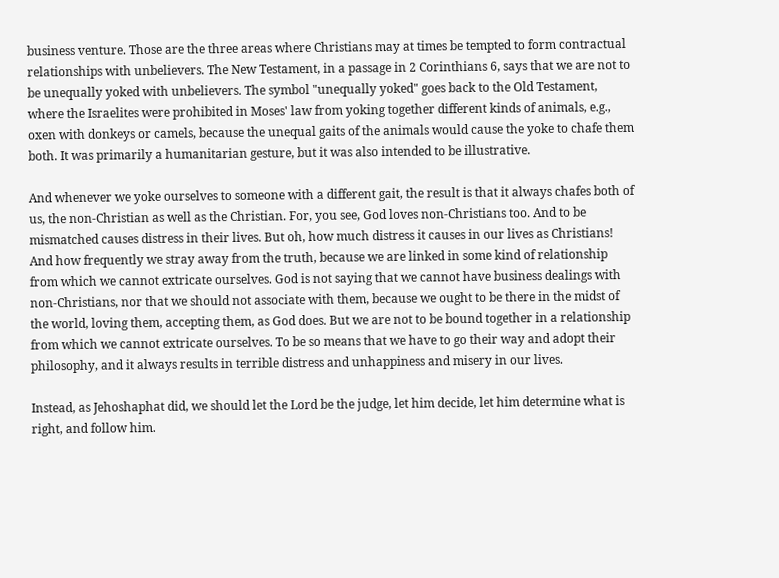business venture. Those are the three areas where Christians may at times be tempted to form contractual relationships with unbelievers. The New Testament, in a passage in 2 Corinthians 6, says that we are not to be unequally yoked with unbelievers. The symbol "unequally yoked" goes back to the Old Testament, where the Israelites were prohibited in Moses' law from yoking together different kinds of animals, e.g., oxen with donkeys or camels, because the unequal gaits of the animals would cause the yoke to chafe them both. It was primarily a humanitarian gesture, but it was also intended to be illustrative.

And whenever we yoke ourselves to someone with a different gait, the result is that it always chafes both of us, the non-Christian as well as the Christian. For, you see, God loves non-Christians too. And to be mismatched causes distress in their lives. But oh, how much distress it causes in our lives as Christians! And how frequently we stray away from the truth, because we are linked in some kind of relationship from which we cannot extricate ourselves. God is not saying that we cannot have business dealings with non-Christians, nor that we should not associate with them, because we ought to be there in the midst of the world, loving them, accepting them, as God does. But we are not to be bound together in a relationship from which we cannot extricate ourselves. To be so means that we have to go their way and adopt their philosophy, and it always results in terrible distress and unhappiness and misery in our lives.

Instead, as Jehoshaphat did, we should let the Lord be the judge, let him decide, let him determine what is right, and follow him.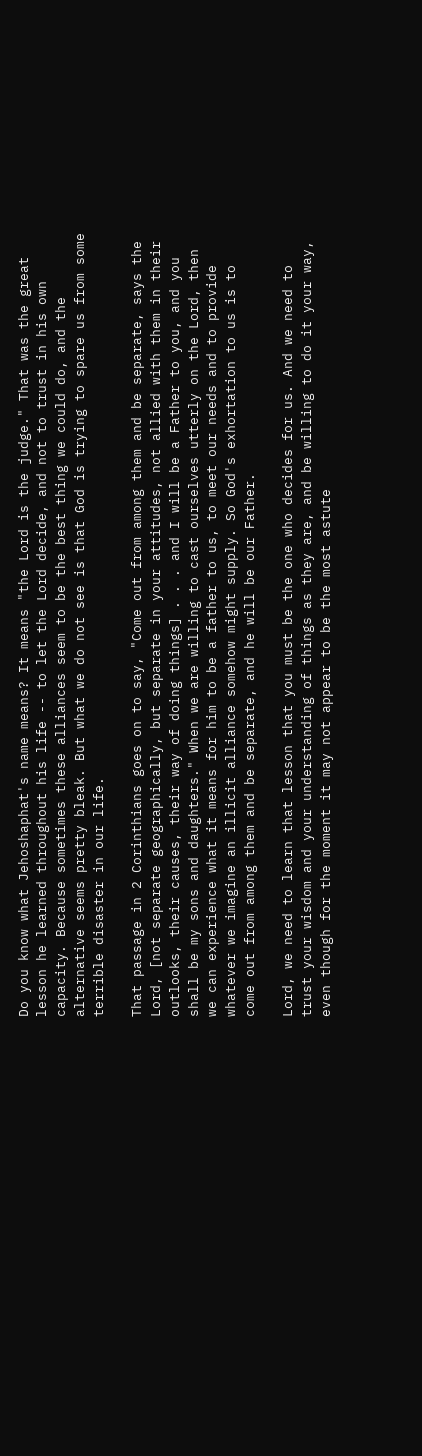Do you know what Jehoshaphat's name means? It means "the Lord is the judge." That was the great lesson he learned throughout his life -- to let the Lord decide, and not to trust in his own capacity. Because sometimes these alliances seem to be the best thing we could do, and the alternative seems pretty bleak. But what we do not see is that God is trying to spare us from some terrible disaster in our life.

That passage in 2 Corinthians goes on to say, "Come out from among them and be separate, says the Lord, [not separate geographically, but separate in your attitudes, not allied with them in their outlooks, their causes, their way of doing things] . . . and I will be a Father to you, and you shall be my sons and daughters." When we are willing to cast ourselves utterly on the Lord, then we can experience what it means for him to be a father to us, to meet our needs and to provide whatever we imagine an illicit alliance somehow might supply. So God's exhortation to us is to come out from among them and be separate, and he will be our Father.

Lord, we need to learn that lesson that you must be the one who decides for us. And we need to trust your wisdom and your understanding of things as they are, and be willing to do it your way, even though for the moment it may not appear to be the most astute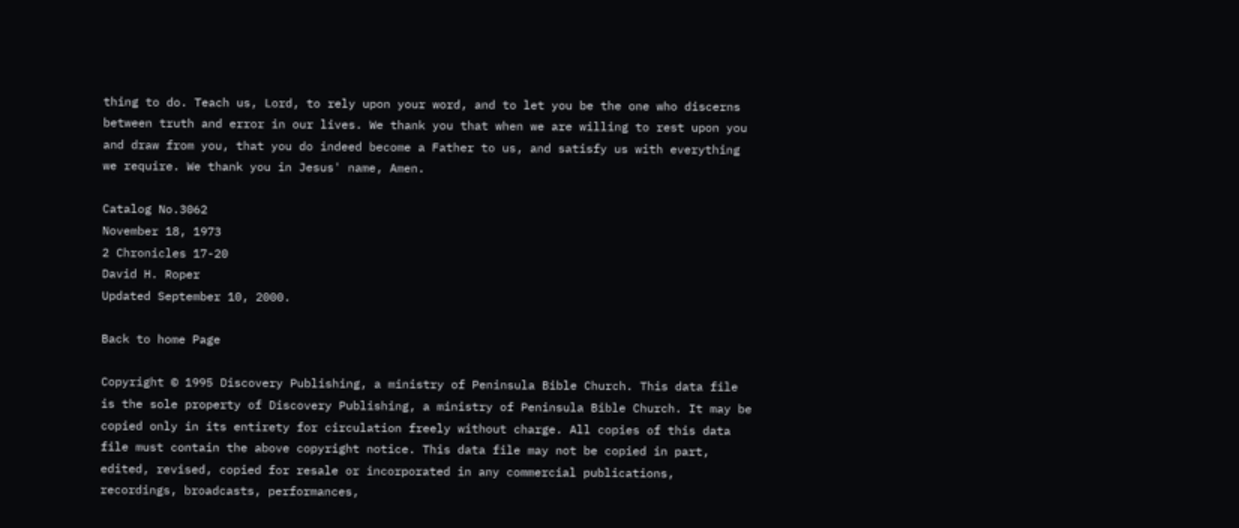thing to do. Teach us, Lord, to rely upon your word, and to let you be the one who discerns between truth and error in our lives. We thank you that when we are willing to rest upon you and draw from you, that you do indeed become a Father to us, and satisfy us with everything we require. We thank you in Jesus' name, Amen.

Catalog No.3062
November 18, 1973
2 Chronicles 17-20
David H. Roper
Updated September 10, 2000.

Back to home Page

Copyright © 1995 Discovery Publishing, a ministry of Peninsula Bible Church. This data file is the sole property of Discovery Publishing, a ministry of Peninsula Bible Church. It may be copied only in its entirety for circulation freely without charge. All copies of this data file must contain the above copyright notice. This data file may not be copied in part, edited, revised, copied for resale or incorporated in any commercial publications, recordings, broadcasts, performances,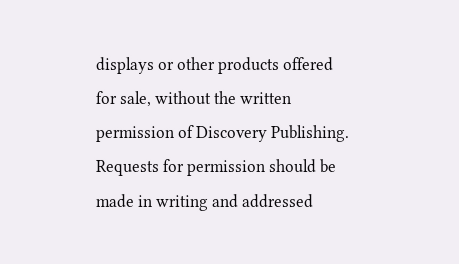displays or other products offered for sale, without the written permission of Discovery Publishing. Requests for permission should be made in writing and addressed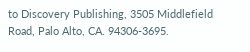to Discovery Publishing, 3505 Middlefield Road, Palo Alto, CA. 94306-3695.